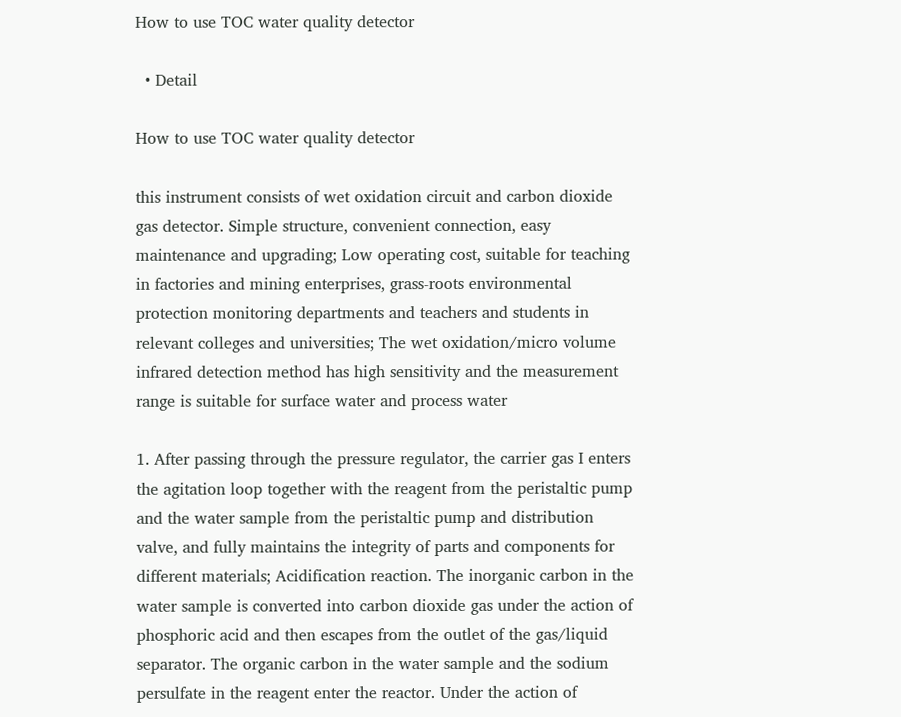How to use TOC water quality detector

  • Detail

How to use TOC water quality detector

this instrument consists of wet oxidation circuit and carbon dioxide gas detector. Simple structure, convenient connection, easy maintenance and upgrading; Low operating cost, suitable for teaching in factories and mining enterprises, grass-roots environmental protection monitoring departments and teachers and students in relevant colleges and universities; The wet oxidation/micro volume infrared detection method has high sensitivity and the measurement range is suitable for surface water and process water

1. After passing through the pressure regulator, the carrier gas I enters the agitation loop together with the reagent from the peristaltic pump and the water sample from the peristaltic pump and distribution valve, and fully maintains the integrity of parts and components for different materials; Acidification reaction. The inorganic carbon in the water sample is converted into carbon dioxide gas under the action of phosphoric acid and then escapes from the outlet of the gas/liquid separator. The organic carbon in the water sample and the sodium persulfate in the reagent enter the reactor. Under the action of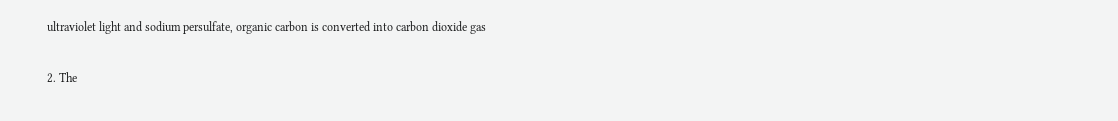ultraviolet light and sodium persulfate, organic carbon is converted into carbon dioxide gas

2. The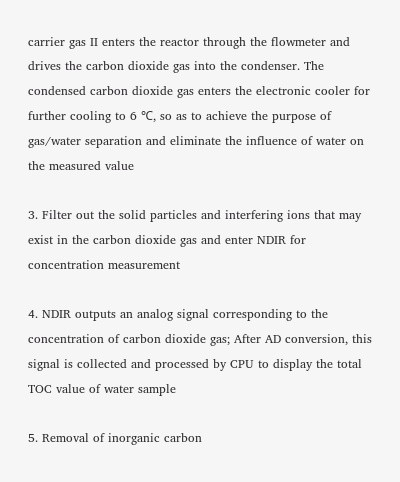carrier gas II enters the reactor through the flowmeter and drives the carbon dioxide gas into the condenser. The condensed carbon dioxide gas enters the electronic cooler for further cooling to 6 ℃, so as to achieve the purpose of gas/water separation and eliminate the influence of water on the measured value

3. Filter out the solid particles and interfering ions that may exist in the carbon dioxide gas and enter NDIR for concentration measurement

4. NDIR outputs an analog signal corresponding to the concentration of carbon dioxide gas; After AD conversion, this signal is collected and processed by CPU to display the total TOC value of water sample

5. Removal of inorganic carbon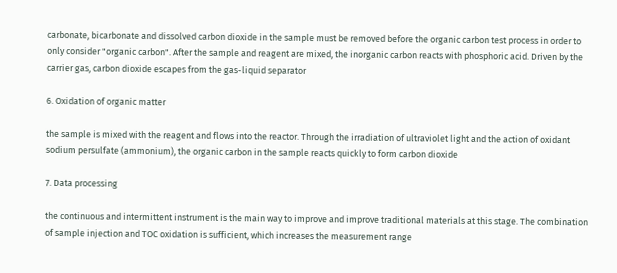carbonate, bicarbonate and dissolved carbon dioxide in the sample must be removed before the organic carbon test process in order to only consider "organic carbon". After the sample and reagent are mixed, the inorganic carbon reacts with phosphoric acid. Driven by the carrier gas, carbon dioxide escapes from the gas-liquid separator

6. Oxidation of organic matter

the sample is mixed with the reagent and flows into the reactor. Through the irradiation of ultraviolet light and the action of oxidant sodium persulfate (ammonium), the organic carbon in the sample reacts quickly to form carbon dioxide

7. Data processing

the continuous and intermittent instrument is the main way to improve and improve traditional materials at this stage. The combination of sample injection and TOC oxidation is sufficient, which increases the measurement range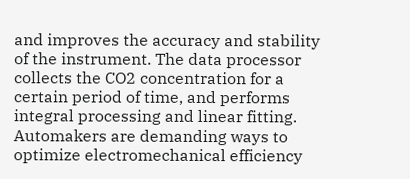and improves the accuracy and stability of the instrument. The data processor collects the CO2 concentration for a certain period of time, and performs integral processing and linear fitting. Automakers are demanding ways to optimize electromechanical efficiency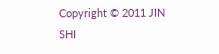Copyright © 2011 JIN SHI